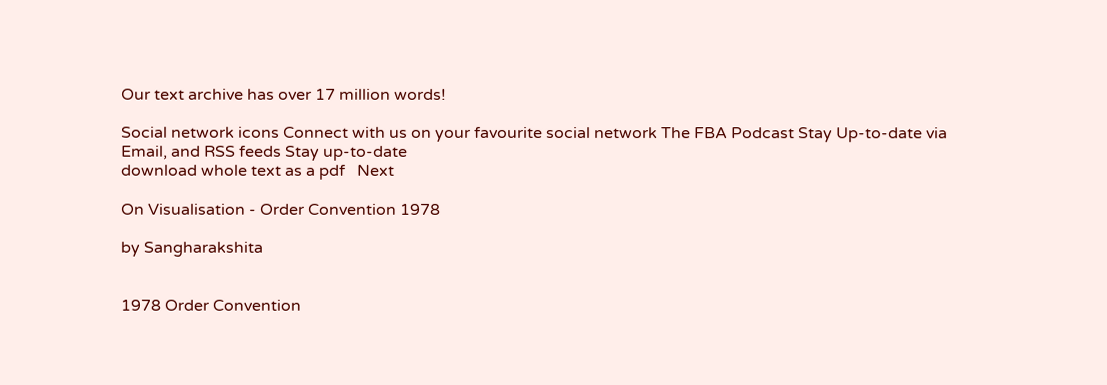Our text archive has over 17 million words!

Social network icons Connect with us on your favourite social network The FBA Podcast Stay Up-to-date via Email, and RSS feeds Stay up-to-date
download whole text as a pdf   Next

On Visualisation - Order Convention 1978

by Sangharakshita


1978 Order Convention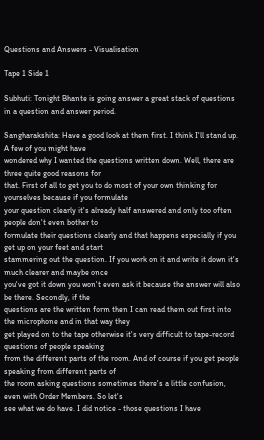Questions and Answers - Visualisation

Tape 1 Side 1

Subhuti: Tonight Bhante is going answer a great stack of questions in a question and answer period.

Sangharakshita: Have a good look at them first. I think I'll stand up. A few of you might have
wondered why I wanted the questions written down. Well, there are three quite good reasons for
that. First of all to get you to do most of your own thinking for yourselves because if you formulate
your question clearly it's already half answered and only too often people don't even bother to
formulate their questions clearly and that happens especially if you get up on your feet and start
stammering out the question. If you work on it and write it down it's much clearer and maybe once
you've got it down you won't even ask it because the answer will also be there. Secondly, if the
questions are the written form then I can read them out first into the microphone and in that way they
get played on to the tape otherwise it's very difficult to tape-record questions of people speaking
from the different parts of the room. And of course if you get people speaking from different parts of
the room asking questions sometimes there's a little confusion, even with Order Members. So let's
see what we do have. I did notice - those questions I have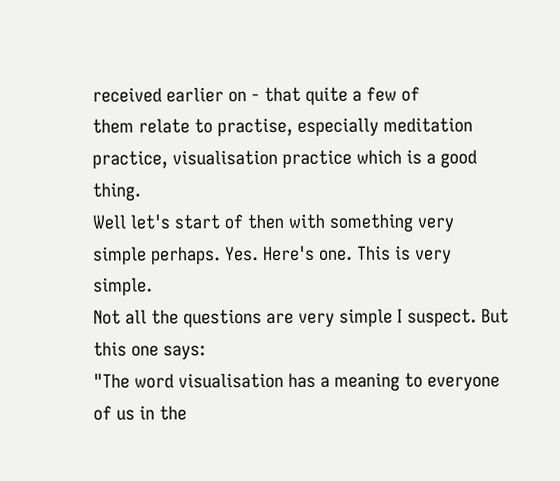received earlier on - that quite a few of
them relate to practise, especially meditation practice, visualisation practice which is a good thing.
Well let's start of then with something very simple perhaps. Yes. Here's one. This is very simple.
Not all the questions are very simple I suspect. But this one says:
"The word visualisation has a meaning to everyone of us in the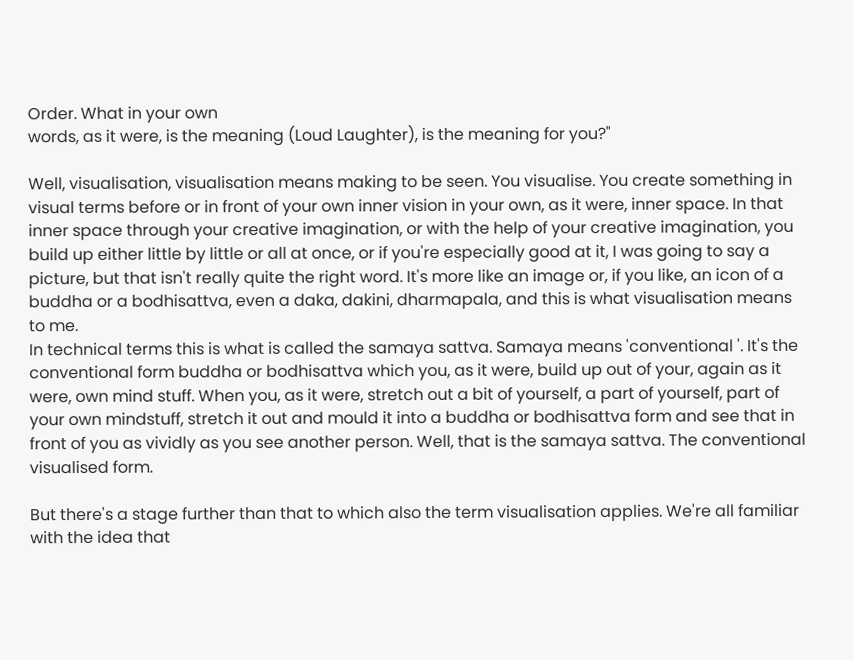Order. What in your own
words, as it were, is the meaning (Loud Laughter), is the meaning for you?"

Well, visualisation, visualisation means making to be seen. You visualise. You create something in
visual terms before or in front of your own inner vision in your own, as it were, inner space. In that
inner space through your creative imagination, or with the help of your creative imagination, you
build up either little by little or all at once, or if you're especially good at it, I was going to say a
picture, but that isn't really quite the right word. It's more like an image or, if you like, an icon of a
buddha or a bodhisattva, even a daka, dakini, dharmapala, and this is what visualisation means to me.
In technical terms this is what is called the samaya sattva. Samaya means 'conventional '. It's the
conventional form buddha or bodhisattva which you, as it were, build up out of your, again as it
were, own mind stuff. When you, as it were, stretch out a bit of yourself, a part of yourself, part of
your own mindstuff, stretch it out and mould it into a buddha or bodhisattva form and see that in
front of you as vividly as you see another person. Well, that is the samaya sattva. The conventional
visualised form.

But there's a stage further than that to which also the term visualisation applies. We're all familiar
with the idea that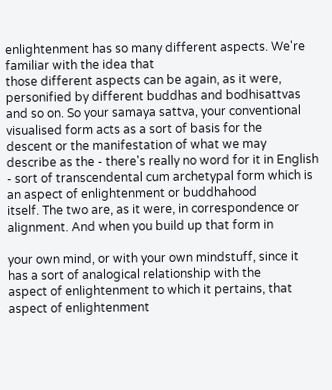enlightenment has so many different aspects. We're familiar with the idea that
those different aspects can be again, as it were, personified by different buddhas and bodhisattvas
and so on. So your samaya sattva, your conventional visualised form acts as a sort of basis for the
descent or the manifestation of what we may describe as the - there's really no word for it in English
- sort of transcendental cum archetypal form which is an aspect of enlightenment or buddhahood
itself. The two are, as it were, in correspondence or alignment. And when you build up that form in

your own mind, or with your own mindstuff, since it has a sort of analogical relationship with the
aspect of enlightenment to which it pertains, that aspect of enlightenment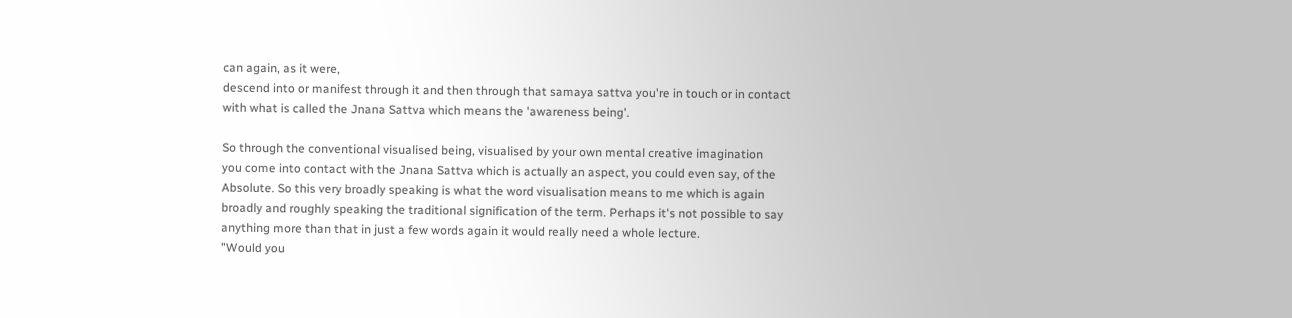can again, as it were,
descend into or manifest through it and then through that samaya sattva you're in touch or in contact
with what is called the Jnana Sattva which means the 'awareness being'.

So through the conventional visualised being, visualised by your own mental creative imagination
you come into contact with the Jnana Sattva which is actually an aspect, you could even say, of the
Absolute. So this very broadly speaking is what the word visualisation means to me which is again
broadly and roughly speaking the traditional signification of the term. Perhaps it's not possible to say
anything more than that in just a few words again it would really need a whole lecture.
"Would you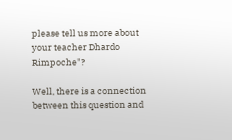please tell us more about your teacher Dhardo Rimpoche"?

Well, there is a connection between this question and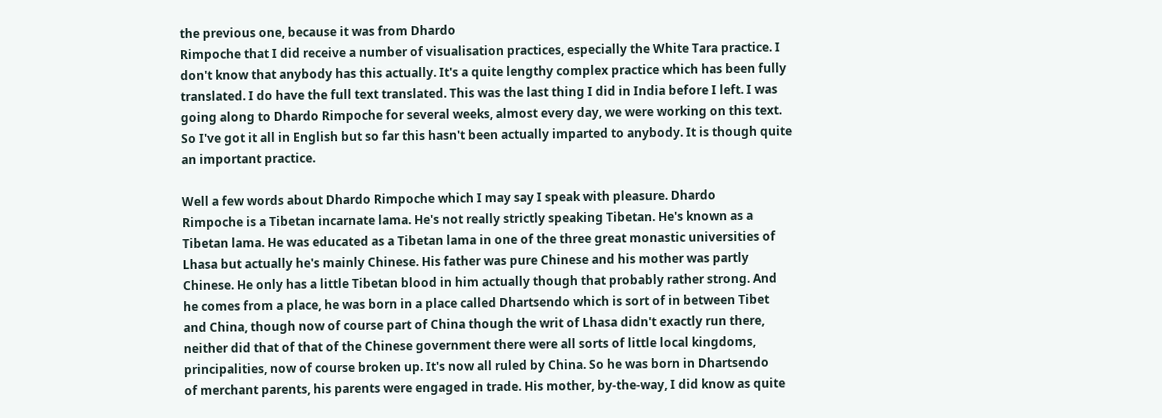the previous one, because it was from Dhardo
Rimpoche that I did receive a number of visualisation practices, especially the White Tara practice. I
don't know that anybody has this actually. It's a quite lengthy complex practice which has been fully
translated. I do have the full text translated. This was the last thing I did in India before I left. I was
going along to Dhardo Rimpoche for several weeks, almost every day, we were working on this text.
So I've got it all in English but so far this hasn't been actually imparted to anybody. It is though quite
an important practice.

Well a few words about Dhardo Rimpoche which I may say I speak with pleasure. Dhardo
Rimpoche is a Tibetan incarnate lama. He's not really strictly speaking Tibetan. He's known as a
Tibetan lama. He was educated as a Tibetan lama in one of the three great monastic universities of
Lhasa but actually he's mainly Chinese. His father was pure Chinese and his mother was partly
Chinese. He only has a little Tibetan blood in him actually though that probably rather strong. And
he comes from a place, he was born in a place called Dhartsendo which is sort of in between Tibet
and China, though now of course part of China though the writ of Lhasa didn't exactly run there,
neither did that of that of the Chinese government there were all sorts of little local kingdoms,
principalities, now of course broken up. It's now all ruled by China. So he was born in Dhartsendo
of merchant parents, his parents were engaged in trade. His mother, by-the-way, I did know as quite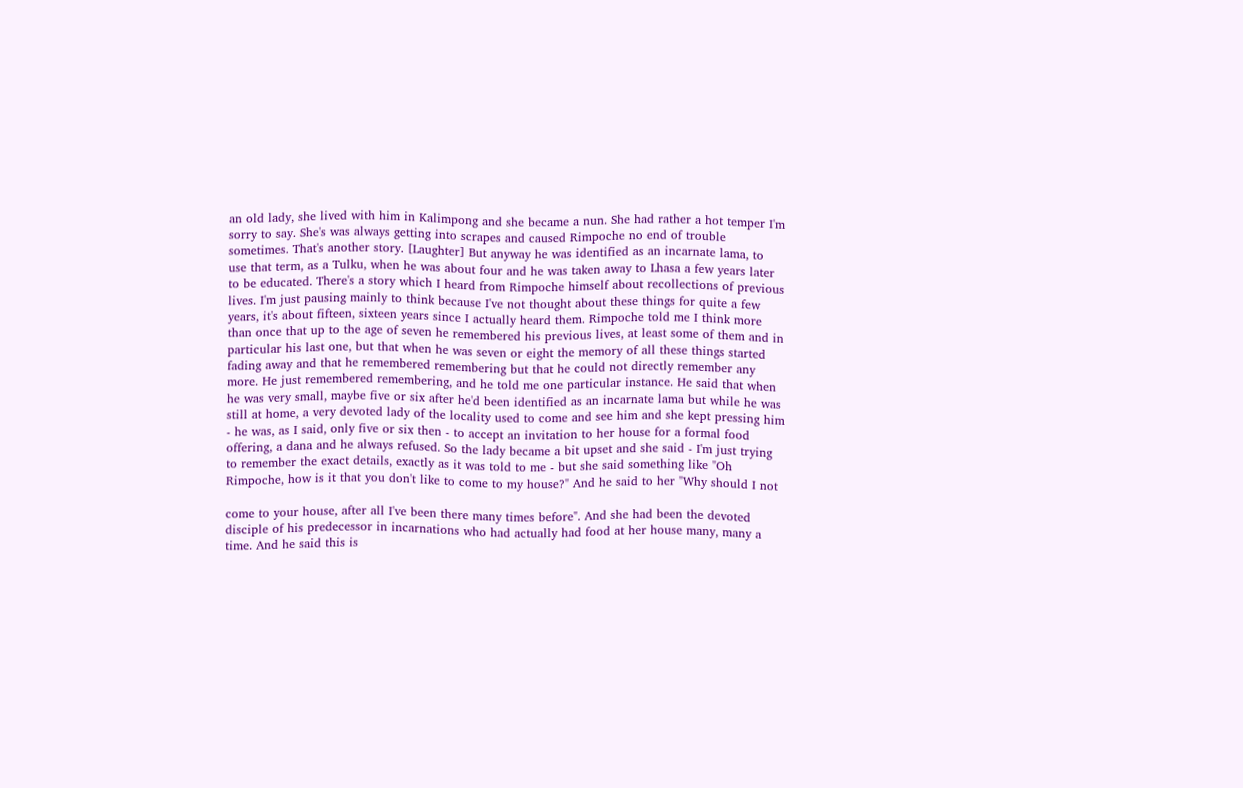an old lady, she lived with him in Kalimpong and she became a nun. She had rather a hot temper I'm
sorry to say. She's was always getting into scrapes and caused Rimpoche no end of trouble
sometimes. That's another story. [Laughter] But anyway he was identified as an incarnate lama, to
use that term, as a Tulku, when he was about four and he was taken away to Lhasa a few years later
to be educated. There's a story which I heard from Rimpoche himself about recollections of previous
lives. I'm just pausing mainly to think because I've not thought about these things for quite a few
years, it's about fifteen, sixteen years since I actually heard them. Rimpoche told me I think more
than once that up to the age of seven he remembered his previous lives, at least some of them and in
particular his last one, but that when he was seven or eight the memory of all these things started
fading away and that he remembered remembering but that he could not directly remember any
more. He just remembered remembering, and he told me one particular instance. He said that when
he was very small, maybe five or six after he'd been identified as an incarnate lama but while he was
still at home, a very devoted lady of the locality used to come and see him and she kept pressing him
- he was, as I said, only five or six then - to accept an invitation to her house for a formal food
offering, a dana and he always refused. So the lady became a bit upset and she said - I'm just trying
to remember the exact details, exactly as it was told to me - but she said something like "Oh
Rimpoche, how is it that you don't like to come to my house?" And he said to her "Why should I not

come to your house, after all I've been there many times before". And she had been the devoted
disciple of his predecessor in incarnations who had actually had food at her house many, many a
time. And he said this is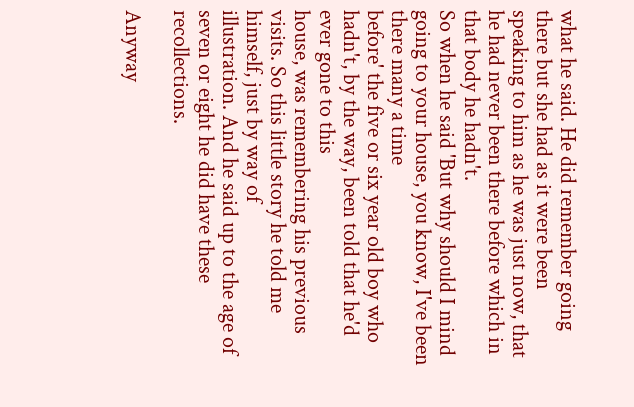what he said. He did remember going there but she had as it were been
speaking to him as he was just now, that he had never been there before which in that body he hadn't.
So when he said 'But why should I mind going to your house, you know, I've been there many a time
before' the five or six year old boy who hadn't, by the way, been told that he'd ever gone to this
house, was remembering his previous visits. So this little story he told me himself, just by way of
illustration. And he said up to the age of seven or eight he did have these recollections.

Anyway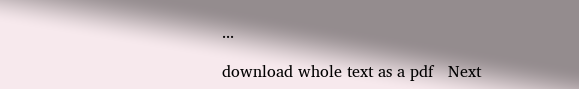...

download whole text as a pdf   Next